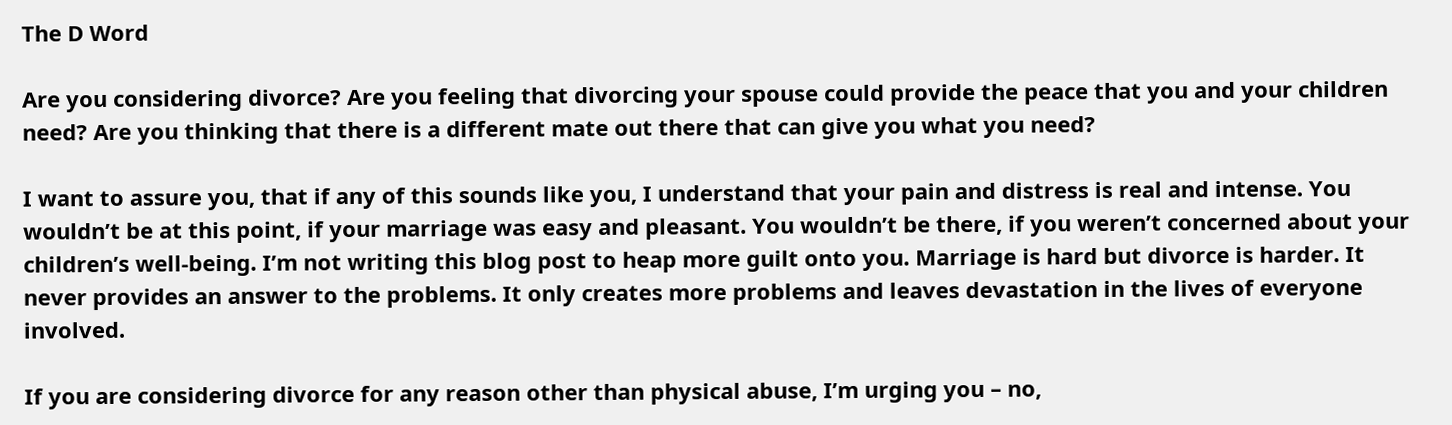The D Word

Are you considering divorce? Are you feeling that divorcing your spouse could provide the peace that you and your children need? Are you thinking that there is a different mate out there that can give you what you need?

I want to assure you, that if any of this sounds like you, I understand that your pain and distress is real and intense. You wouldn’t be at this point, if your marriage was easy and pleasant. You wouldn’t be there, if you weren’t concerned about your children’s well-being. I’m not writing this blog post to heap more guilt onto you. Marriage is hard but divorce is harder. It never provides an answer to the problems. It only creates more problems and leaves devastation in the lives of everyone involved.

If you are considering divorce for any reason other than physical abuse, I’m urging you – no,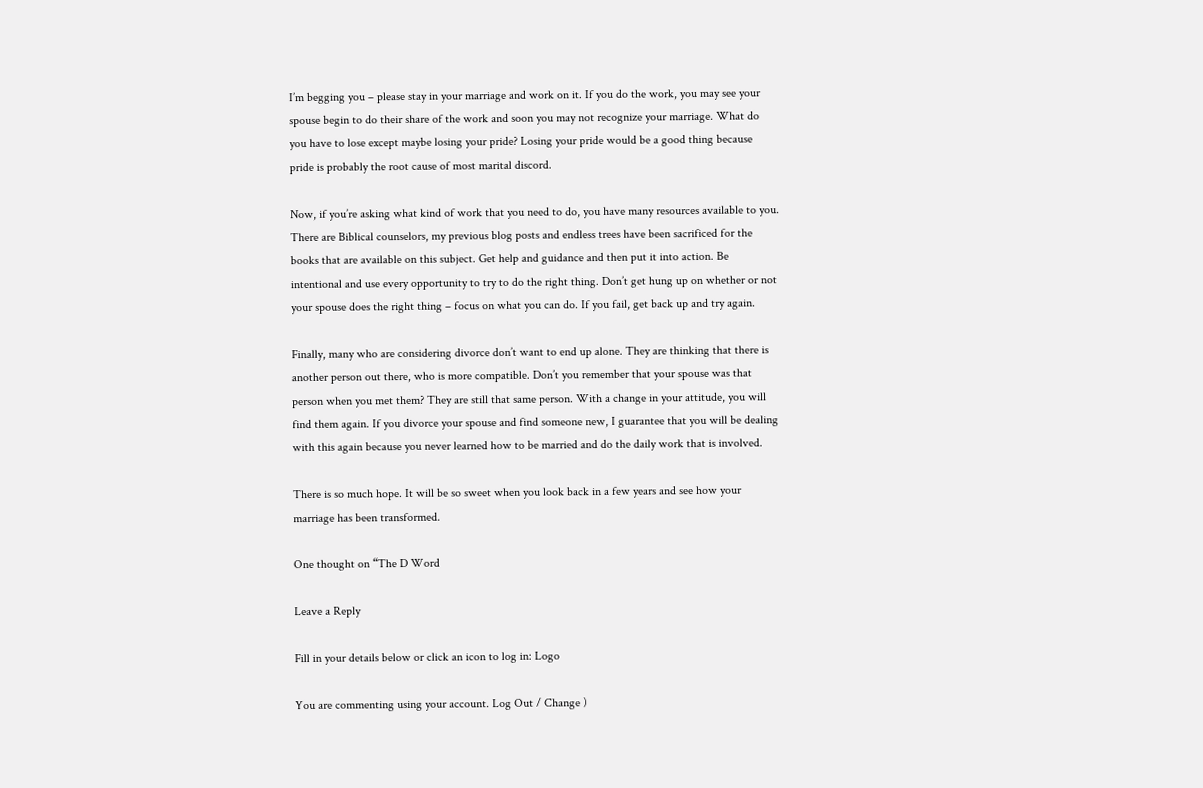I’m begging you – please stay in your marriage and work on it. If you do the work, you may see your spouse begin to do their share of the work and soon you may not recognize your marriage. What do you have to lose except maybe losing your pride? Losing your pride would be a good thing because pride is probably the root cause of most marital discord.

Now, if you’re asking what kind of work that you need to do, you have many resources available to you. There are Biblical counselors, my previous blog posts and endless trees have been sacrificed for the books that are available on this subject. Get help and guidance and then put it into action. Be intentional and use every opportunity to try to do the right thing. Don’t get hung up on whether or not your spouse does the right thing – focus on what you can do. If you fail, get back up and try again.

Finally, many who are considering divorce don’t want to end up alone. They are thinking that there is another person out there, who is more compatible. Don’t you remember that your spouse was that person when you met them? They are still that same person. With a change in your attitude, you will find them again. If you divorce your spouse and find someone new, I guarantee that you will be dealing with this again because you never learned how to be married and do the daily work that is involved.

There is so much hope. It will be so sweet when you look back in a few years and see how your marriage has been transformed.

One thought on “The D Word

Leave a Reply

Fill in your details below or click an icon to log in: Logo

You are commenting using your account. Log Out / Change )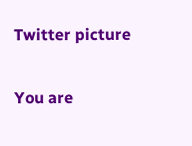Twitter picture

You are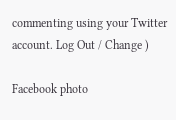commenting using your Twitter account. Log Out / Change )

Facebook photo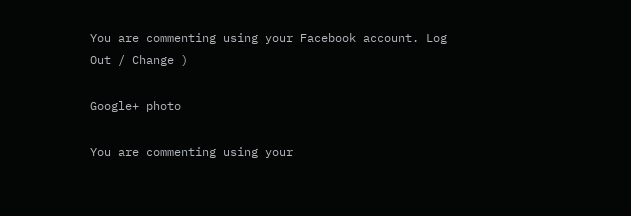You are commenting using your Facebook account. Log Out / Change )

Google+ photo

You are commenting using your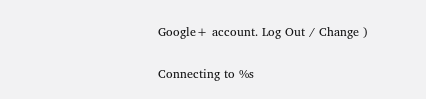Google+ account. Log Out / Change )

Connecting to %s